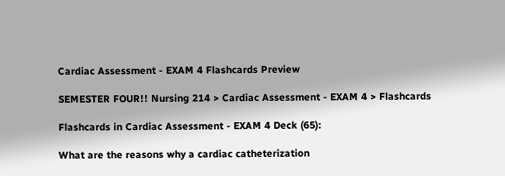Cardiac Assessment - EXAM 4 Flashcards Preview

SEMESTER FOUR!! Nursing 214 > Cardiac Assessment - EXAM 4 > Flashcards

Flashcards in Cardiac Assessment - EXAM 4 Deck (65):

What are the reasons why a cardiac catheterization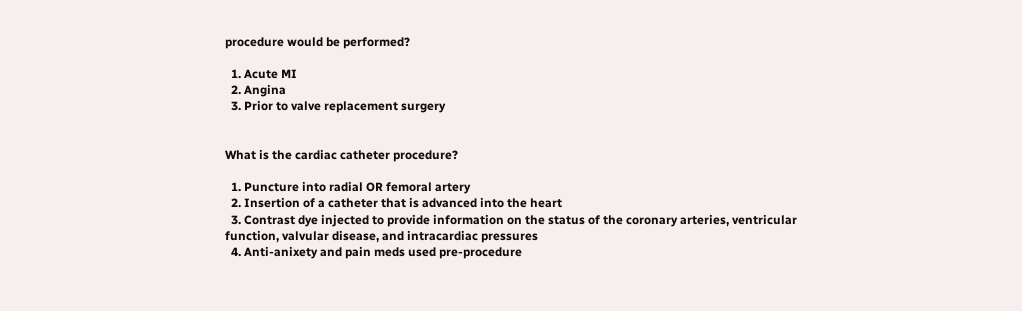procedure would be performed?

  1. Acute MI
  2. Angina
  3. Prior to valve replacement surgery


What is the cardiac catheter procedure?

  1. Puncture into radial OR femoral artery
  2. Insertion of a catheter that is advanced into the heart
  3. Contrast dye injected to provide information on the status of the coronary arteries, ventricular function, valvular disease, and intracardiac pressures
  4. Anti-anixety and pain meds used pre-procedure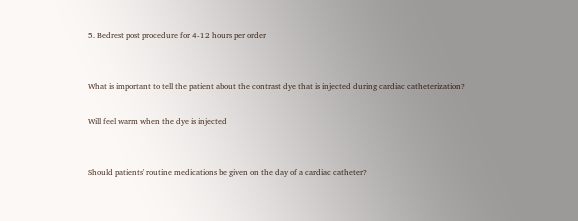5. Bedrest post procedure for 4-12 hours per order


What is important to tell the patient about the contrast dye that is injected during cardiac catheterization?

Will feel warm when the dye is injected


Should patients' routine medications be given on the day of a cardiac catheter?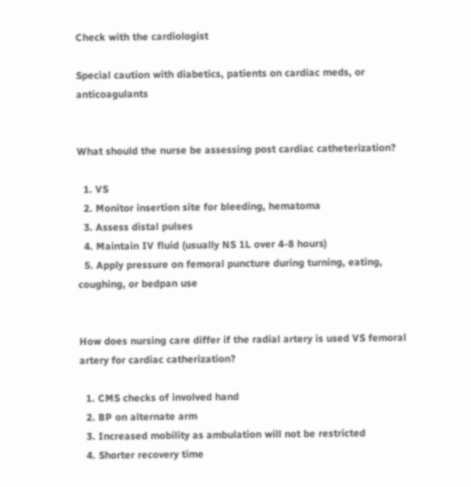Check with the cardiologist

Special caution with diabetics, patients on cardiac meds, or anticoagulants


What should the nurse be assessing post cardiac catheterization?

  1. VS
  2. Monitor insertion site for bleeding, hematoma
  3. Assess distal pulses
  4. Maintain IV fluid (usually NS 1L over 4-8 hours)
  5. Apply pressure on femoral puncture during turning, eating, coughing, or bedpan use


How does nursing care differ if the radial artery is used VS femoral artery for cardiac catherization?

  1. CMS checks of involved hand
  2. BP on alternate arm
  3. Increased mobility as ambulation will not be restricted
  4. Shorter recovery time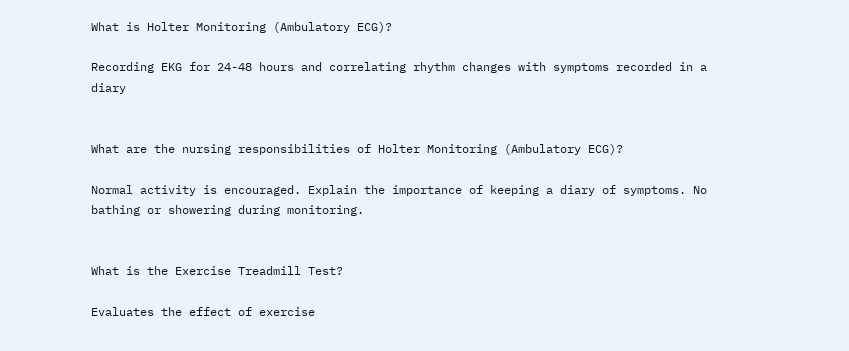What is Holter Monitoring (Ambulatory ECG)?

Recording EKG for 24-48 hours and correlating rhythm changes with symptoms recorded in a diary


What are the nursing responsibilities of Holter Monitoring (Ambulatory ECG)?

Normal activity is encouraged. Explain the importance of keeping a diary of symptoms. No bathing or showering during monitoring.


What is the Exercise Treadmill Test?

Evaluates the effect of exercise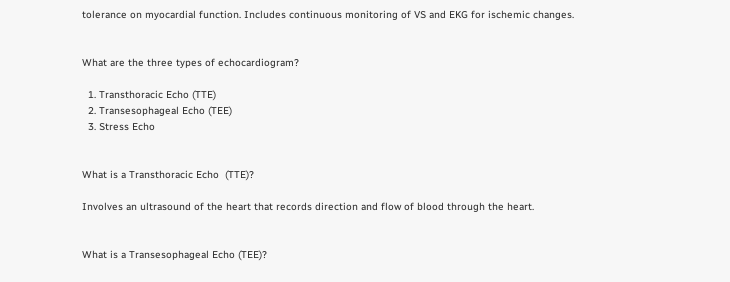tolerance on myocardial function. Includes continuous monitoring of VS and EKG for ischemic changes.


What are the three types of echocardiogram?

  1. Transthoracic Echo (TTE)
  2. Transesophageal Echo (TEE)
  3. Stress Echo


What is a Transthoracic Echo  (TTE)?

Involves an ultrasound of the heart that records direction and flow of blood through the heart.


What is a Transesophageal Echo (TEE)?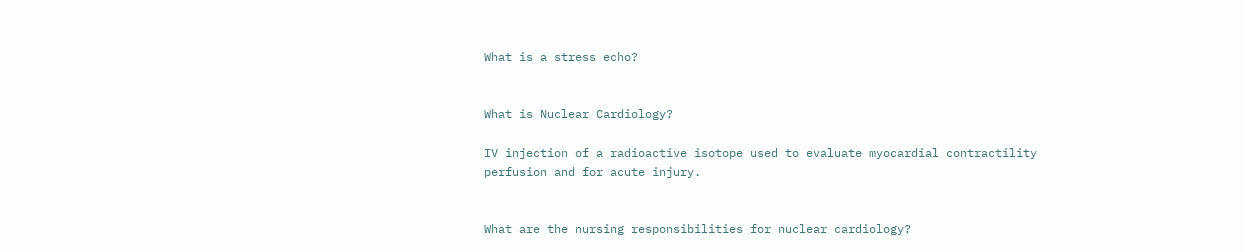What is a stress echo?


What is Nuclear Cardiology?

IV injection of a radioactive isotope used to evaluate myocardial contractility perfusion and for acute injury.


What are the nursing responsibilities for nuclear cardiology?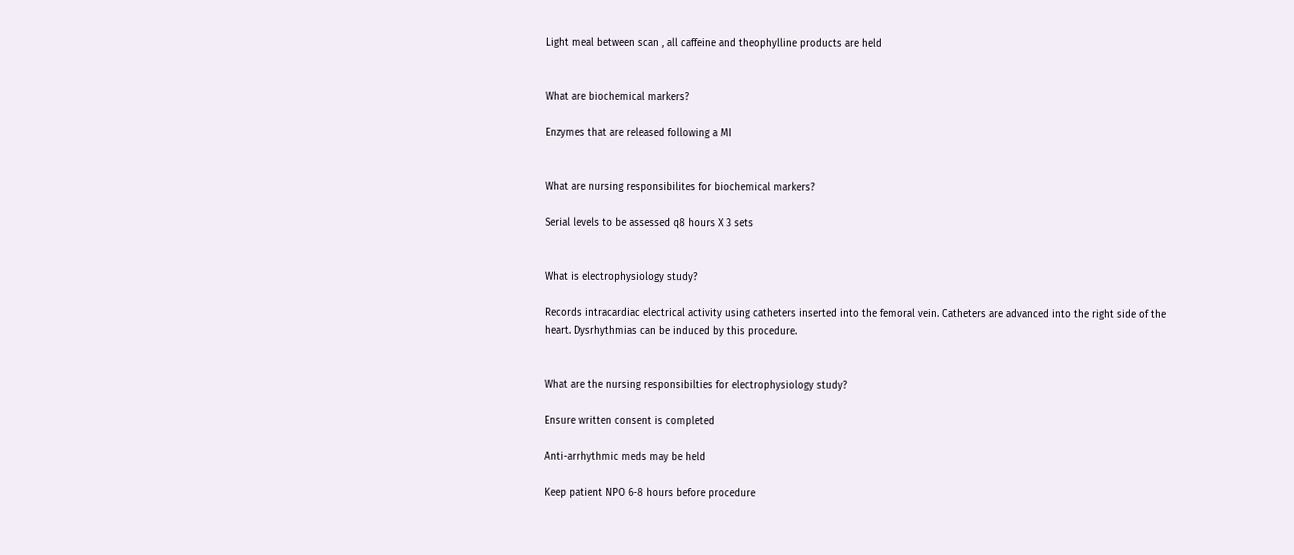Light meal between scan , all caffeine and theophylline products are held


What are biochemical markers?

Enzymes that are released following a MI


What are nursing responsibilites for biochemical markers?

Serial levels to be assessed q8 hours X 3 sets


What is electrophysiology study?

Records intracardiac electrical activity using catheters inserted into the femoral vein. Catheters are advanced into the right side of the heart. Dysrhythmias can be induced by this procedure.


What are the nursing responsibilties for electrophysiology study?

Ensure written consent is completed

Anti-arrhythmic meds may be held

Keep patient NPO 6-8 hours before procedure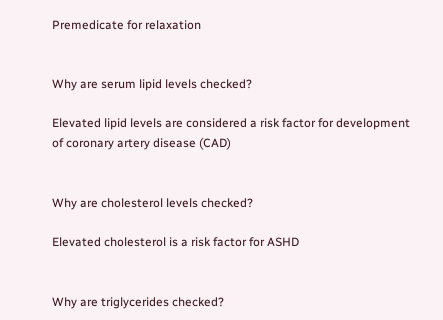Premedicate for relaxation


Why are serum lipid levels checked?

Elevated lipid levels are considered a risk factor for development of coronary artery disease (CAD)


Why are cholesterol levels checked?

Elevated cholesterol is a risk factor for ASHD


Why are triglycerides checked?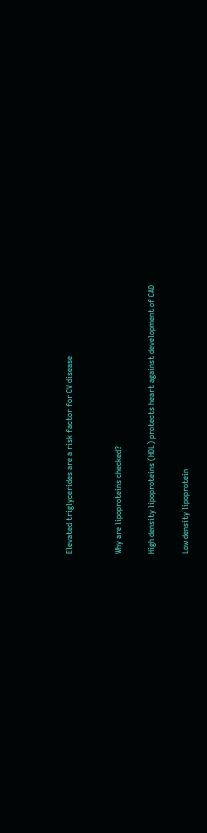Elevated triglycerides are a risk factor for CV disease


Why are lipoproteins checked?

High density lipoproteins (HDL) protects heart against development of CAD

Low density lipoprotein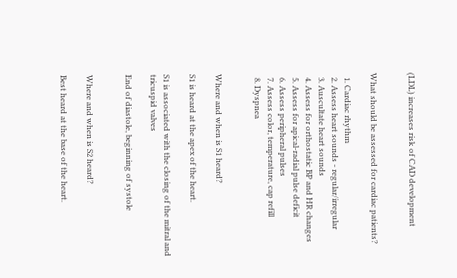(LDL) increases risk of CAD development


What should be assessed for cardiac patients?

  1. Cardiac rhythm
  2. Assess heart sounds - regular/irregular
  3. Auscultate heart sounds
  4. Assess for orthostatic BP and HR changes
  5. Assess for apical-radial pulse deficit
  6. Assess peripheral pulses
  7. Assess color, temperature, cap refill
  8. Dyspnea


Where and when is S1 heard?

S1 is heard at the apex of the heart.

S1 is associated with the closing of the mitral and tricuspid valves

End of diastole, beginning of systole


Where and when is S2 heard?

Best heard at the base of the heart.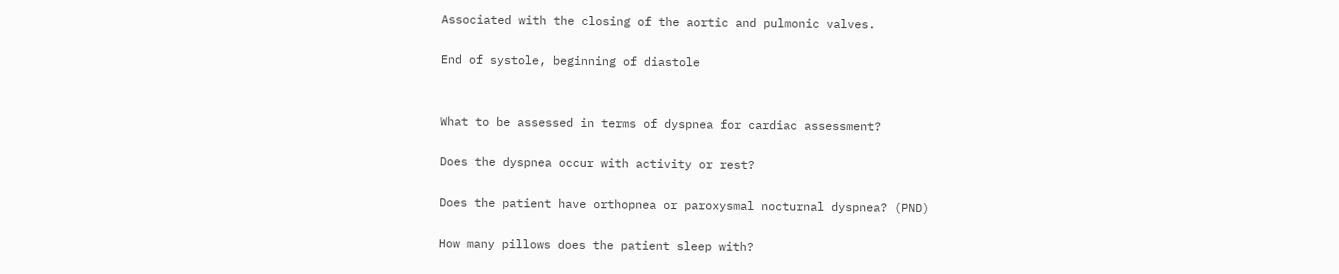Associated with the closing of the aortic and pulmonic valves.

End of systole, beginning of diastole


What to be assessed in terms of dyspnea for cardiac assessment?

Does the dyspnea occur with activity or rest?

Does the patient have orthopnea or paroxysmal nocturnal dyspnea? (PND)

How many pillows does the patient sleep with?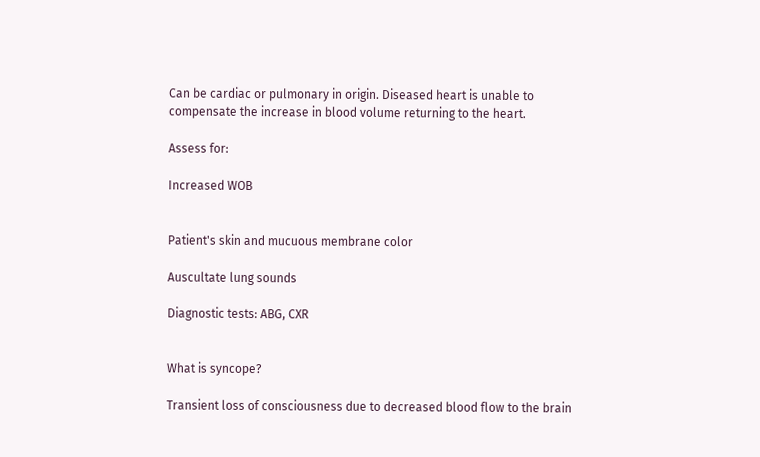Can be cardiac or pulmonary in origin. Diseased heart is unable to compensate the increase in blood volume returning to the heart.

Assess for:

Increased WOB


Patient's skin and mucuous membrane color

Auscultate lung sounds

Diagnostic tests: ABG, CXR


What is syncope?

Transient loss of consciousness due to decreased blood flow to the brain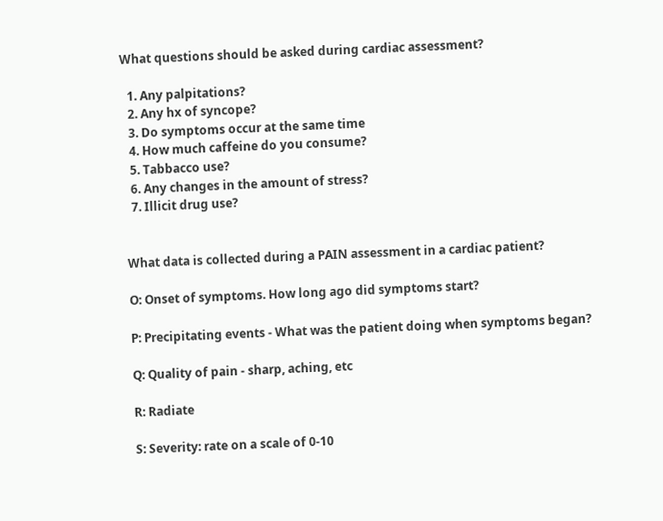What questions should be asked during cardiac assessment?

  1. Any palpitations?
  2. Any hx of syncope?
  3. Do symptoms occur at the same time
  4. How much caffeine do you consume?
  5. Tabbacco use?
  6. Any changes in the amount of stress?
  7. Illicit drug use?


What data is collected during a PAIN assessment in a cardiac patient?

O: Onset of symptoms. How long ago did symptoms start?

P: Precipitating events - What was the patient doing when symptoms began?

Q: Quality of pain - sharp, aching, etc

R: Radiate

S: Severity: rate on a scale of 0-10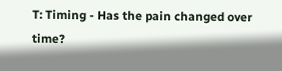T: Timing - Has the pain changed over time?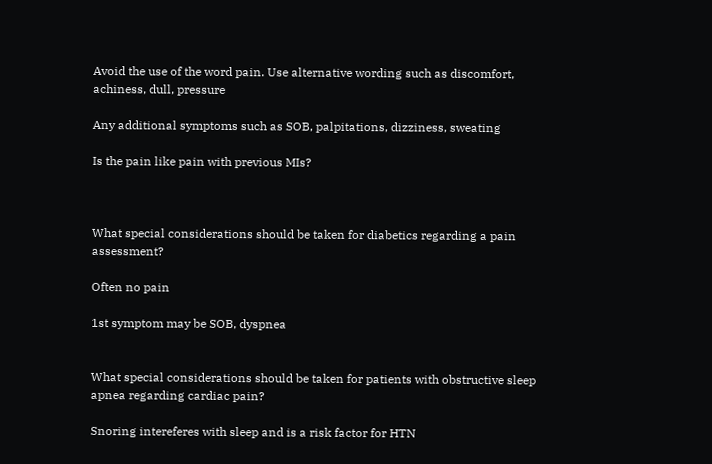Avoid the use of the word pain. Use alternative wording such as discomfort, achiness, dull, pressure

Any additional symptoms such as SOB, palpitations, dizziness, sweating

Is the pain like pain with previous MIs?



What special considerations should be taken for diabetics regarding a pain assessment?

Often no pain

1st symptom may be SOB, dyspnea


What special considerations should be taken for patients with obstructive sleep apnea regarding cardiac pain?

Snoring intereferes with sleep and is a risk factor for HTN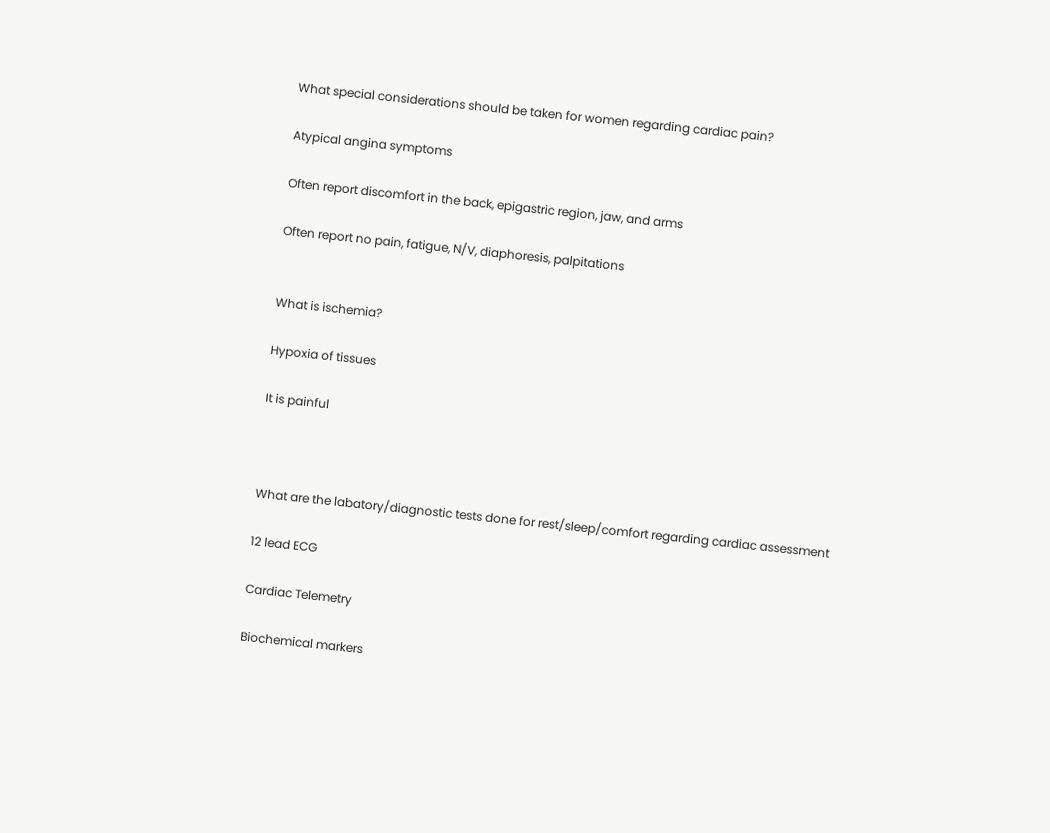What special considerations should be taken for women regarding cardiac pain?

Atypical angina symptoms

Often report discomfort in the back, epigastric region, jaw, and arms

Often report no pain, fatigue, N/V, diaphoresis, palpitations


What is ischemia?

Hypoxia of tissues

It is painful



What are the labatory/diagnostic tests done for rest/sleep/comfort regarding cardiac assessment

12 lead ECG

Cardiac Telemetry

Biochemical markers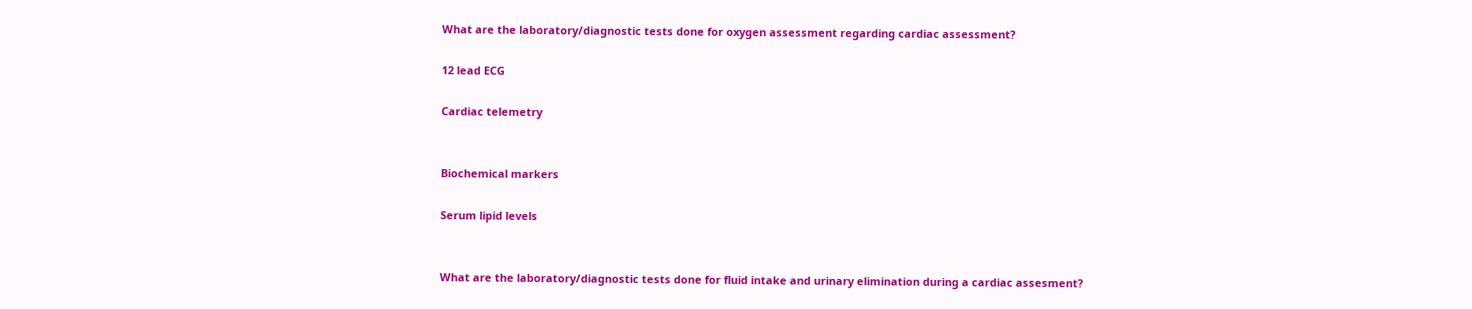What are the laboratory/diagnostic tests done for oxygen assessment regarding cardiac assessment?

12 lead ECG

Cardiac telemetry


Biochemical markers

Serum lipid levels


What are the laboratory/diagnostic tests done for fluid intake and urinary elimination during a cardiac assesment?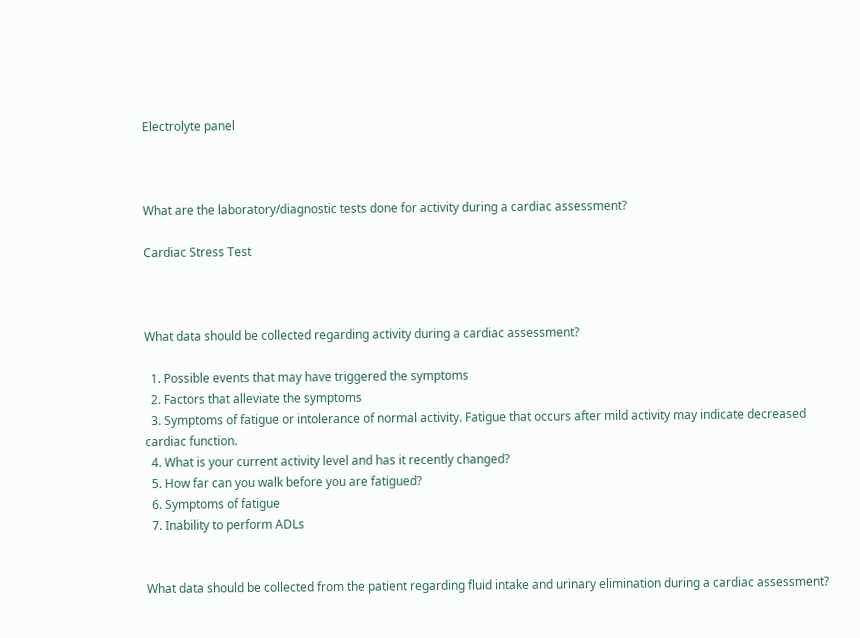Electrolyte panel



What are the laboratory/diagnostic tests done for activity during a cardiac assessment?

Cardiac Stress Test



What data should be collected regarding activity during a cardiac assessment?

  1. Possible events that may have triggered the symptoms
  2. Factors that alleviate the symptoms
  3. Symptoms of fatigue or intolerance of normal activity. Fatigue that occurs after mild activity may indicate decreased cardiac function.
  4. What is your current activity level and has it recently changed?
  5. How far can you walk before you are fatigued?
  6. Symptoms of fatigue
  7. Inability to perform ADLs


What data should be collected from the patient regarding fluid intake and urinary elimination during a cardiac assessment?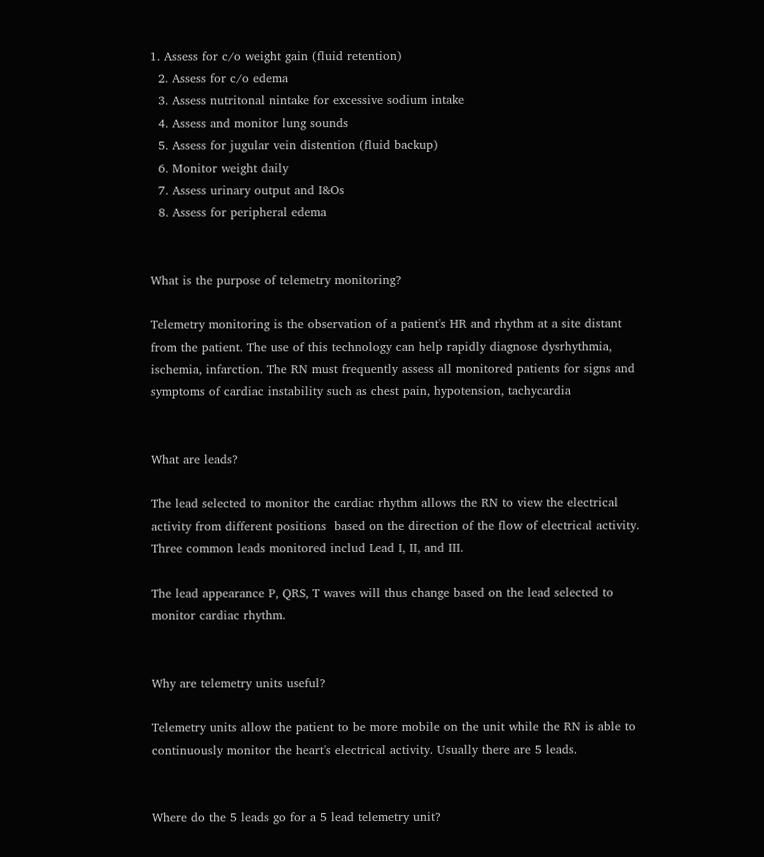1. Assess for c/o weight gain (fluid retention)
  2. Assess for c/o edema
  3. Assess nutritonal nintake for excessive sodium intake
  4. Assess and monitor lung sounds
  5. Assess for jugular vein distention (fluid backup)
  6. Monitor weight daily
  7. Assess urinary output and I&Os
  8. Assess for peripheral edema


What is the purpose of telemetry monitoring?

Telemetry monitoring is the observation of a patient's HR and rhythm at a site distant from the patient. The use of this technology can help rapidly diagnose dysrhythmia, ischemia, infarction. The RN must frequently assess all monitored patients for signs and symptoms of cardiac instability such as chest pain, hypotension, tachycardia


What are leads?

The lead selected to monitor the cardiac rhythm allows the RN to view the electrical activity from different positions  based on the direction of the flow of electrical activity. Three common leads monitored includ Lead I, II, and III.

The lead appearance P, QRS, T waves will thus change based on the lead selected to monitor cardiac rhythm.


Why are telemetry units useful?

Telemetry units allow the patient to be more mobile on the unit while the RN is able to continuously monitor the heart's electrical activity. Usually there are 5 leads.


Where do the 5 leads go for a 5 lead telemetry unit?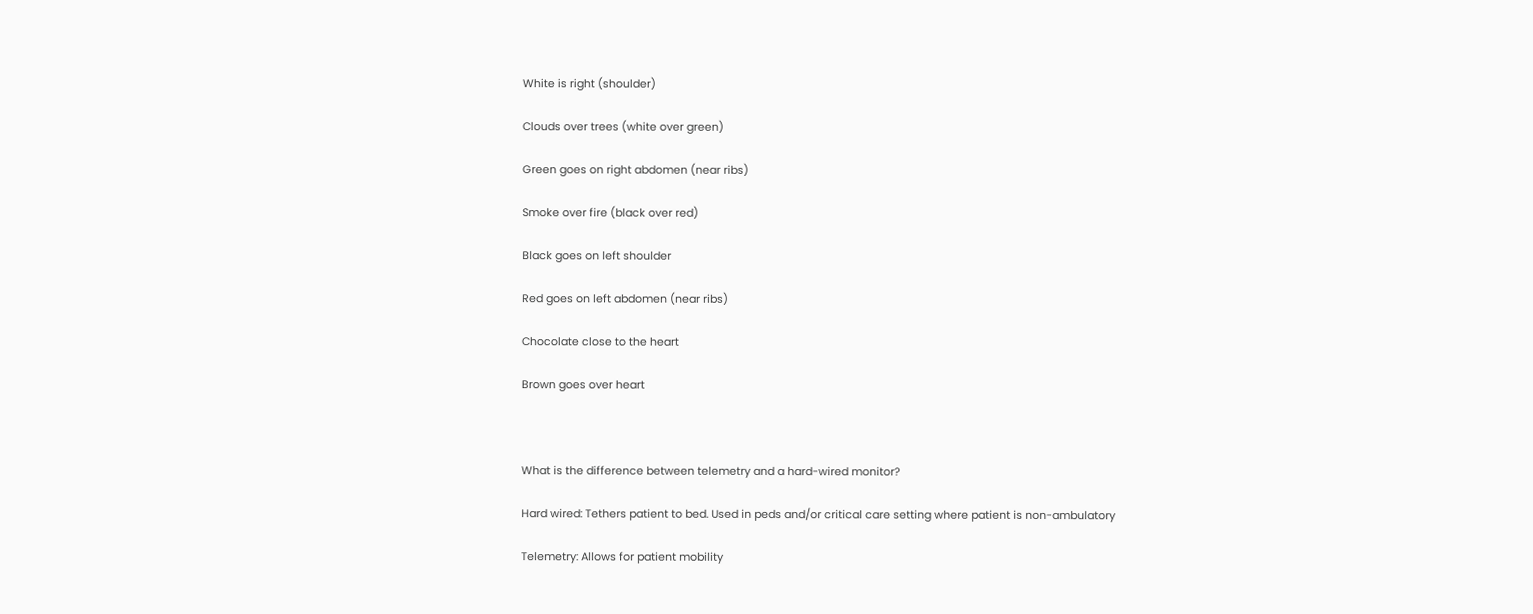White is right (shoulder)

Clouds over trees (white over green)

Green goes on right abdomen (near ribs)

Smoke over fire (black over red)

Black goes on left shoulder

Red goes on left abdomen (near ribs)

Chocolate close to the heart

Brown goes over heart



What is the difference between telemetry and a hard-wired monitor?

Hard wired: Tethers patient to bed. Used in peds and/or critical care setting where patient is non-ambulatory

Telemetry: Allows for patient mobility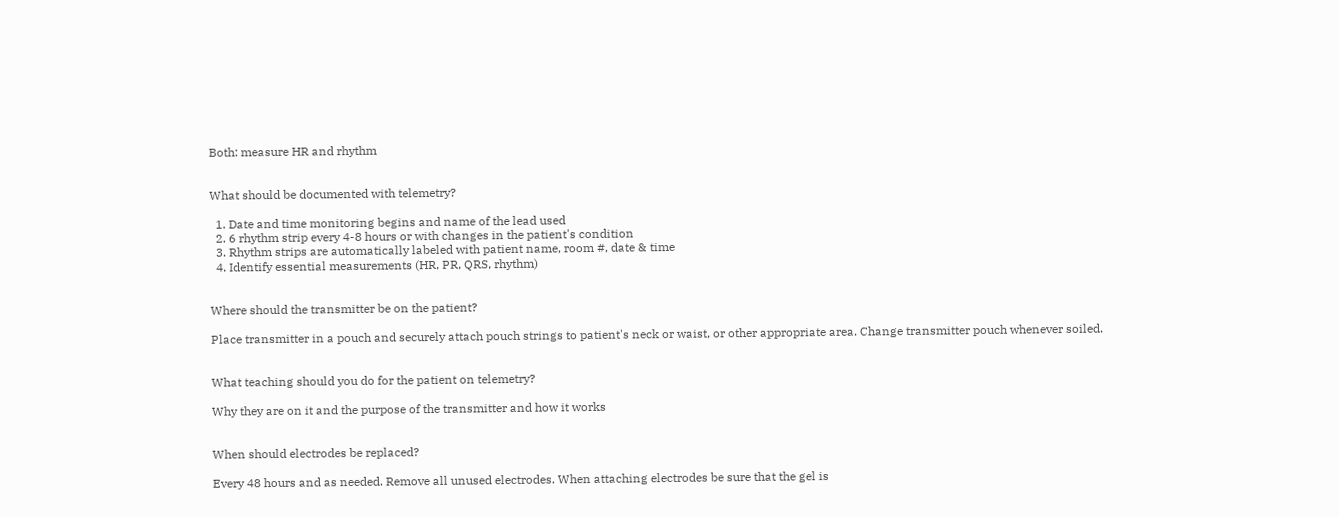Both: measure HR and rhythm


What should be documented with telemetry?

  1. Date and time monitoring begins and name of the lead used
  2. 6 rhythm strip every 4-8 hours or with changes in the patient's condition
  3. Rhythm strips are automatically labeled with patient name, room #, date & time
  4. Identify essential measurements (HR, PR, QRS, rhythm)


Where should the transmitter be on the patient?

Place transmitter in a pouch and securely attach pouch strings to patient's neck or waist, or other appropriate area. Change transmitter pouch whenever soiled.


What teaching should you do for the patient on telemetry?

Why they are on it and the purpose of the transmitter and how it works


When should electrodes be replaced?

Every 48 hours and as needed. Remove all unused electrodes. When attaching electrodes be sure that the gel is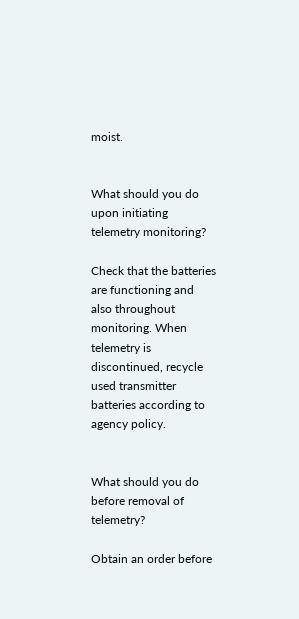moist.


What should you do upon initiating telemetry monitoring?

Check that the batteries are functioning and also throughout monitoring. When telemetry is discontinued, recycle used transmitter batteries according to agency policy.


What should you do before removal of telemetry?

Obtain an order before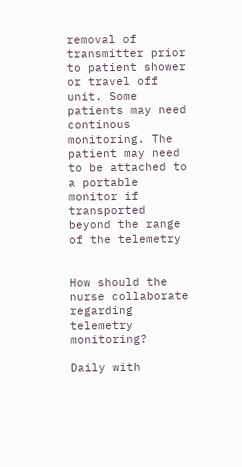removal of transmitter prior to patient shower or travel off unit. Some patients may need continous monitoring. The patient may need to be attached to a portable monitor if transported beyond the range of the telemetry


How should the nurse collaborate regarding telemetry monitoring?

Daily with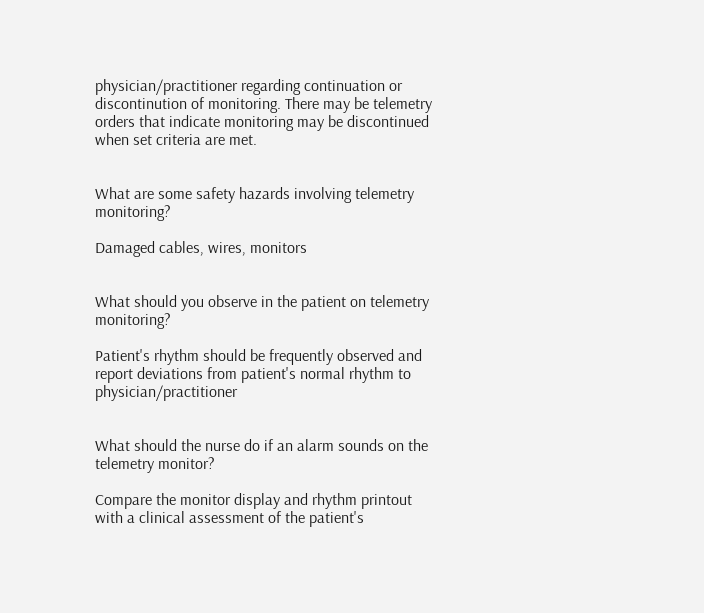physician/practitioner regarding continuation or discontinution of monitoring. There may be telemetry orders that indicate monitoring may be discontinued when set criteria are met.


What are some safety hazards involving telemetry monitoring?

Damaged cables, wires, monitors


What should you observe in the patient on telemetry monitoring?

Patient's rhythm should be frequently observed and report deviations from patient's normal rhythm to physician/practitioner


What should the nurse do if an alarm sounds on the telemetry monitor?

Compare the monitor display and rhythm printout with a clinical assessment of the patient's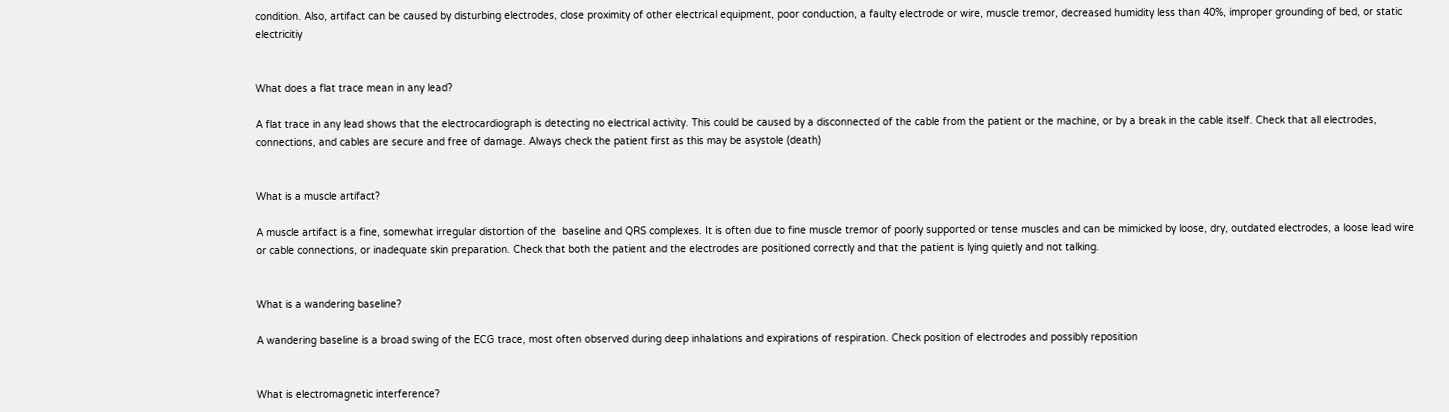condition. Also, artifact can be caused by disturbing electrodes, close proximity of other electrical equipment, poor conduction, a faulty electrode or wire, muscle tremor, decreased humidity less than 40%, improper grounding of bed, or static electricitiy


What does a flat trace mean in any lead?

A flat trace in any lead shows that the electrocardiograph is detecting no electrical activity. This could be caused by a disconnected of the cable from the patient or the machine, or by a break in the cable itself. Check that all electrodes, connections, and cables are secure and free of damage. Always check the patient first as this may be asystole (death)


What is a muscle artifact?

A muscle artifact is a fine, somewhat irregular distortion of the  baseline and QRS complexes. It is often due to fine muscle tremor of poorly supported or tense muscles and can be mimicked by loose, dry, outdated electrodes, a loose lead wire or cable connections, or inadequate skin preparation. Check that both the patient and the electrodes are positioned correctly and that the patient is lying quietly and not talking.


What is a wandering baseline?

A wandering baseline is a broad swing of the ECG trace, most often observed during deep inhalations and expirations of respiration. Check position of electrodes and possibly reposition


What is electromagnetic interference?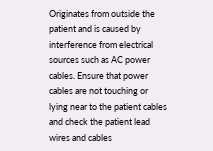Originates from outside the patient and is caused by interference from electrical sources such as AC power cables. Ensure that power cables are not touching or lying near to the patient cables and check the patient lead wires and cables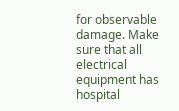for observable damage. Make sure that all electrical equipment has hospital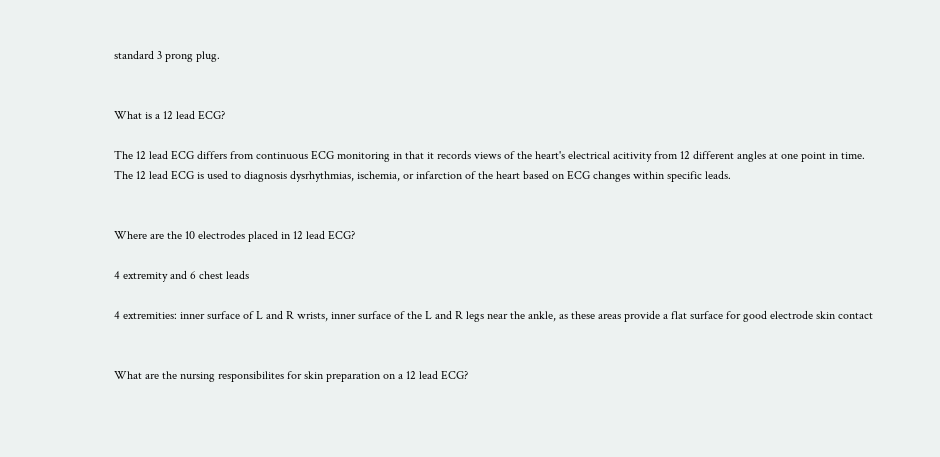standard 3 prong plug.


What is a 12 lead ECG?

The 12 lead ECG differs from continuous ECG monitoring in that it records views of the heart's electrical acitivity from 12 different angles at one point in time. The 12 lead ECG is used to diagnosis dysrhythmias, ischemia, or infarction of the heart based on ECG changes within specific leads.


Where are the 10 electrodes placed in 12 lead ECG?

4 extremity and 6 chest leads

4 extremities: inner surface of L and R wrists, inner surface of the L and R legs near the ankle, as these areas provide a flat surface for good electrode skin contact


What are the nursing responsibilites for skin preparation on a 12 lead ECG?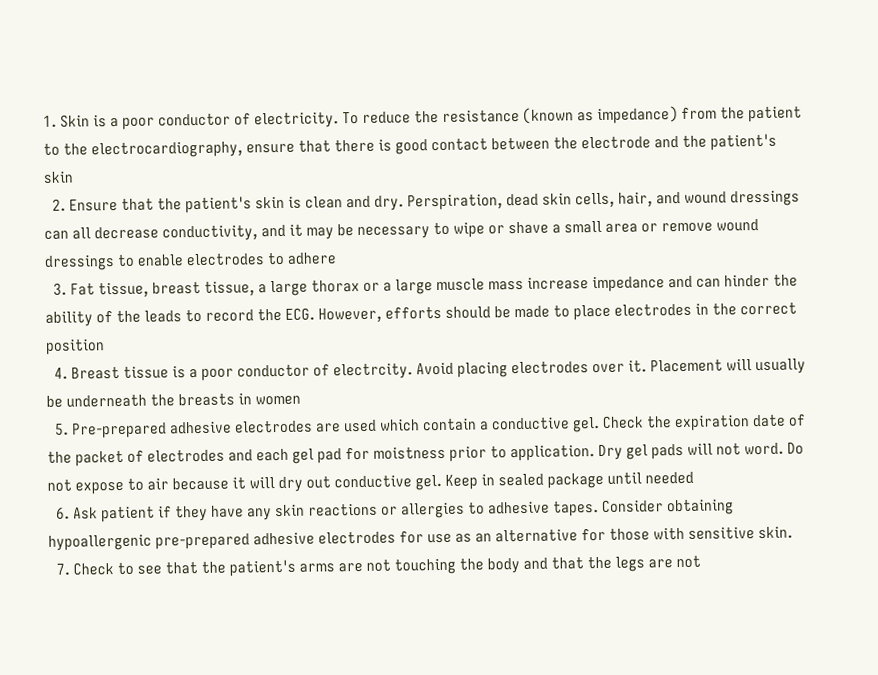1. Skin is a poor conductor of electricity. To reduce the resistance (known as impedance) from the patient to the electrocardiography, ensure that there is good contact between the electrode and the patient's skin
  2. Ensure that the patient's skin is clean and dry. Perspiration, dead skin cells, hair, and wound dressings can all decrease conductivity, and it may be necessary to wipe or shave a small area or remove wound dressings to enable electrodes to adhere
  3. Fat tissue, breast tissue, a large thorax or a large muscle mass increase impedance and can hinder the ability of the leads to record the ECG. However, efforts should be made to place electrodes in the correct position
  4. Breast tissue is a poor conductor of electrcity. Avoid placing electrodes over it. Placement will usually be underneath the breasts in women
  5. Pre-prepared adhesive electrodes are used which contain a conductive gel. Check the expiration date of the packet of electrodes and each gel pad for moistness prior to application. Dry gel pads will not word. Do not expose to air because it will dry out conductive gel. Keep in sealed package until needed
  6. Ask patient if they have any skin reactions or allergies to adhesive tapes. Consider obtaining hypoallergenic pre-prepared adhesive electrodes for use as an alternative for those with sensitive skin.
  7. Check to see that the patient's arms are not touching the body and that the legs are not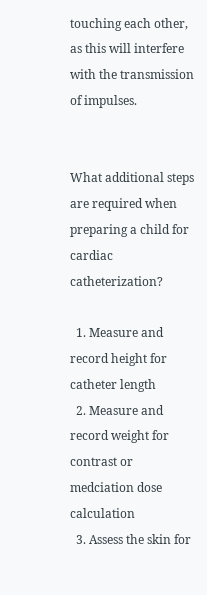touching each other, as this will interfere with the transmission of impulses.


What additional steps are required when preparing a child for cardiac catheterization?

  1. Measure and record height for catheter length
  2. Measure and record weight for contrast or medciation dose calculation
  3. Assess the skin for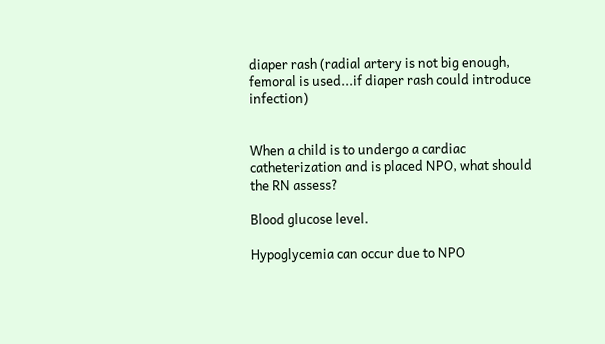diaper rash (radial artery is not big enough, femoral is used...if diaper rash could introduce infection)


When a child is to undergo a cardiac catheterization and is placed NPO, what should the RN assess?

Blood glucose level.

Hypoglycemia can occur due to NPO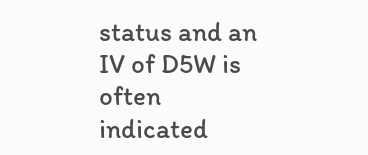status and an IV of D5W is often indicated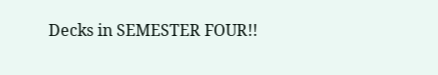Decks in SEMESTER FOUR!!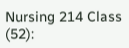Nursing 214 Class (52):